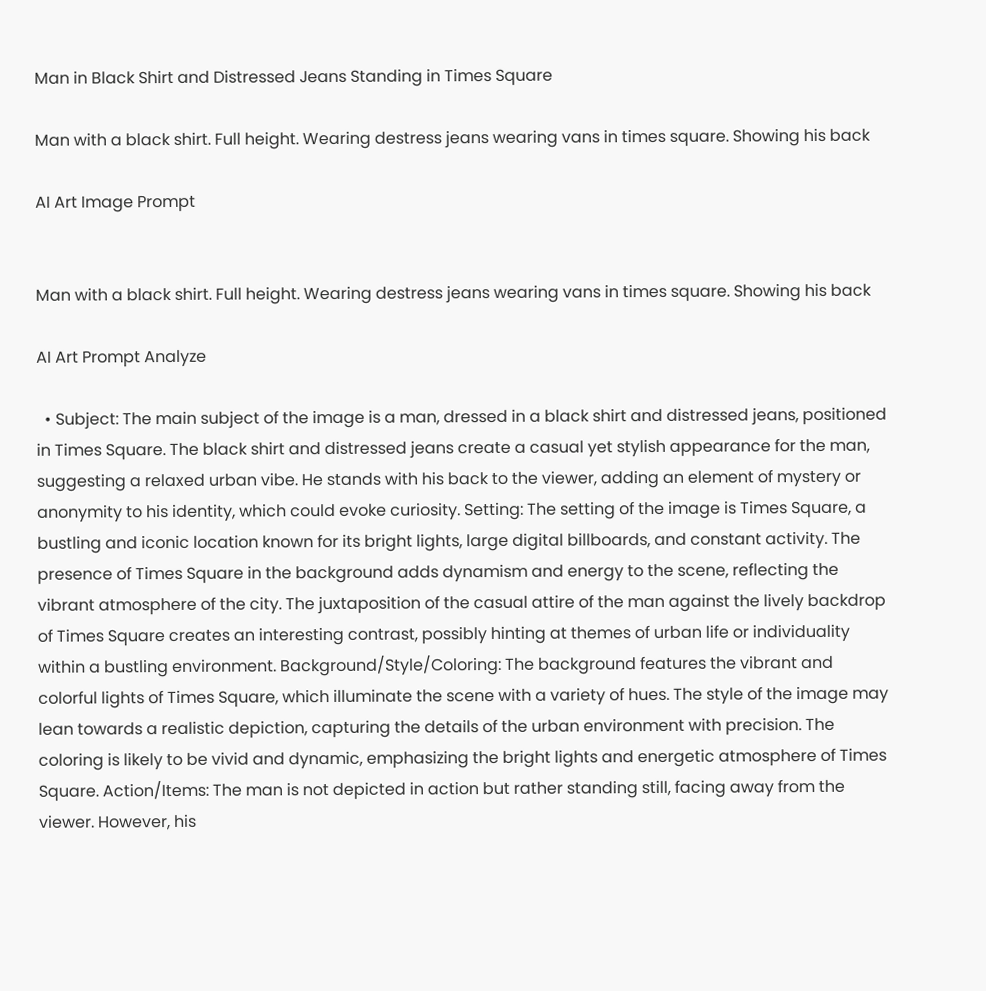Man in Black Shirt and Distressed Jeans Standing in Times Square

Man with a black shirt. Full height. Wearing destress jeans wearing vans in times square. Showing his back

AI Art Image Prompt


Man with a black shirt. Full height. Wearing destress jeans wearing vans in times square. Showing his back

AI Art Prompt Analyze

  • Subject: The main subject of the image is a man, dressed in a black shirt and distressed jeans, positioned in Times Square. The black shirt and distressed jeans create a casual yet stylish appearance for the man, suggesting a relaxed urban vibe. He stands with his back to the viewer, adding an element of mystery or anonymity to his identity, which could evoke curiosity. Setting: The setting of the image is Times Square, a bustling and iconic location known for its bright lights, large digital billboards, and constant activity. The presence of Times Square in the background adds dynamism and energy to the scene, reflecting the vibrant atmosphere of the city. The juxtaposition of the casual attire of the man against the lively backdrop of Times Square creates an interesting contrast, possibly hinting at themes of urban life or individuality within a bustling environment. Background/Style/Coloring: The background features the vibrant and colorful lights of Times Square, which illuminate the scene with a variety of hues. The style of the image may lean towards a realistic depiction, capturing the details of the urban environment with precision. The coloring is likely to be vivid and dynamic, emphasizing the bright lights and energetic atmosphere of Times Square. Action/Items: The man is not depicted in action but rather standing still, facing away from the viewer. However, his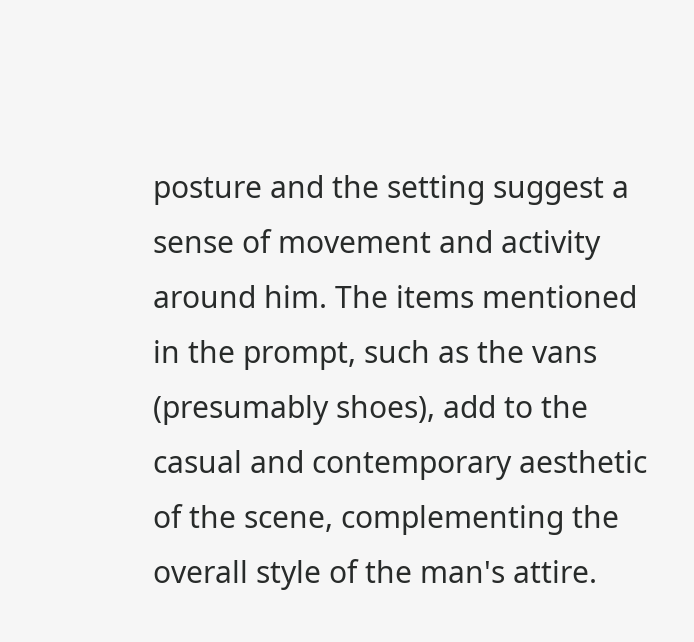posture and the setting suggest a sense of movement and activity around him. The items mentioned in the prompt, such as the vans (presumably shoes), add to the casual and contemporary aesthetic of the scene, complementing the overall style of the man's attire.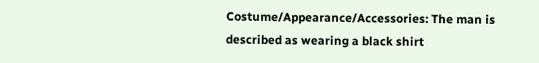Costume/Appearance/Accessories: The man is described as wearing a black shirt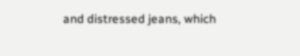and distressed jeans, which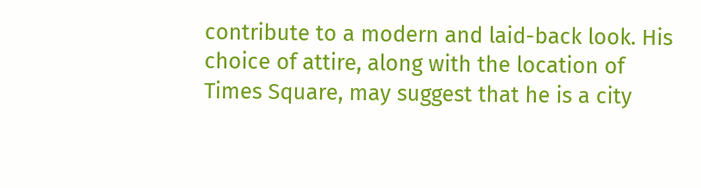contribute to a modern and laid-back look. His choice of attire, along with the location of Times Square, may suggest that he is a city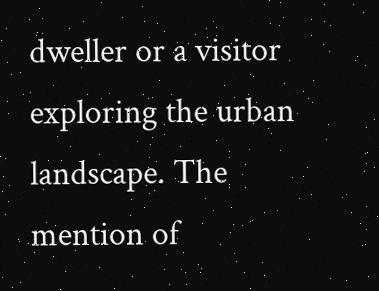dweller or a visitor exploring the urban landscape. The mention of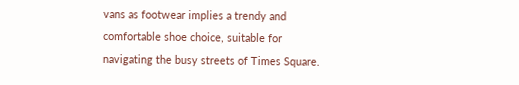vans as footwear implies a trendy and comfortable shoe choice, suitable for navigating the busy streets of Times Square.